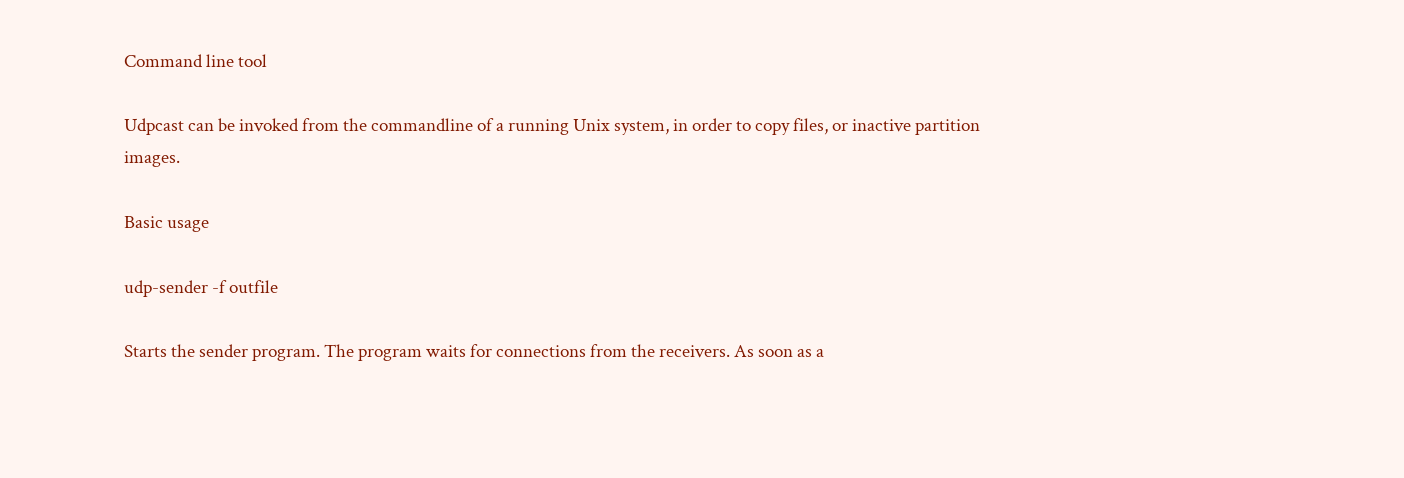Command line tool

Udpcast can be invoked from the commandline of a running Unix system, in order to copy files, or inactive partition images.

Basic usage

udp-sender -f outfile

Starts the sender program. The program waits for connections from the receivers. As soon as a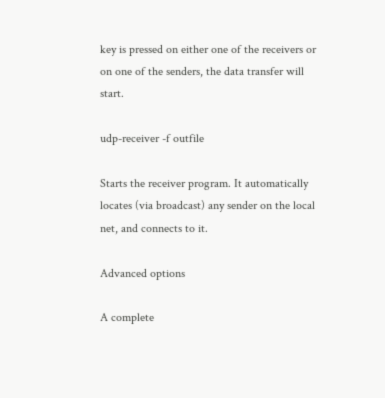key is pressed on either one of the receivers or on one of the senders, the data transfer will start.

udp-receiver -f outfile

Starts the receiver program. It automatically locates (via broadcast) any sender on the local net, and connects to it.

Advanced options

A complete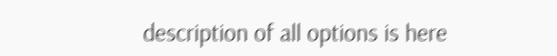description of all options is here